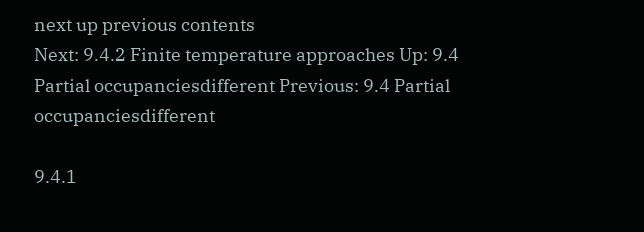next up previous contents
Next: 9.4.2 Finite temperature approaches Up: 9.4 Partial occupanciesdifferent Previous: 9.4 Partial occupanciesdifferent

9.4.1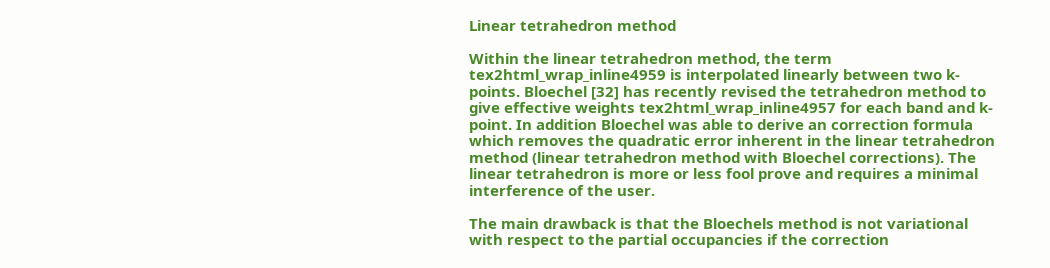Linear tetrahedron method

Within the linear tetrahedron method, the term tex2html_wrap_inline4959 is interpolated linearly between two k-points. Bloechel [32] has recently revised the tetrahedron method to give effective weights tex2html_wrap_inline4957 for each band and k-point. In addition Bloechel was able to derive an correction formula which removes the quadratic error inherent in the linear tetrahedron method (linear tetrahedron method with Bloechel corrections). The linear tetrahedron is more or less fool prove and requires a minimal interference of the user.

The main drawback is that the Bloechels method is not variational with respect to the partial occupancies if the correction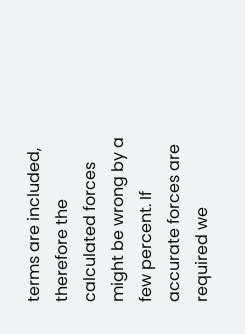terms are included, therefore the calculated forces might be wrong by a few percent. If accurate forces are required we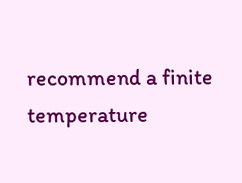recommend a finite temperature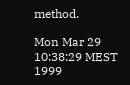method.

Mon Mar 29 10:38:29 MEST 1999